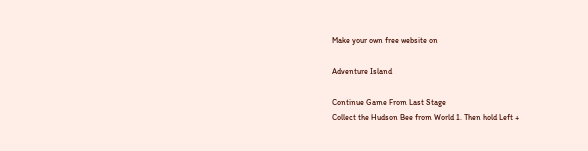Make your own free website on

Adventure Island

Continue Game From Last Stage
Collect the Hudson Bee from World 1. Then hold Left +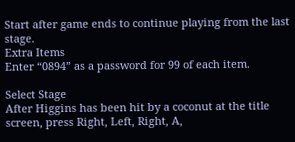Start after game ends to continue playing from the last stage.
Extra Items
Enter “0894” as a password for 99 of each item.

Select Stage
After Higgins has been hit by a coconut at the title screen, press Right, Left, Right, A,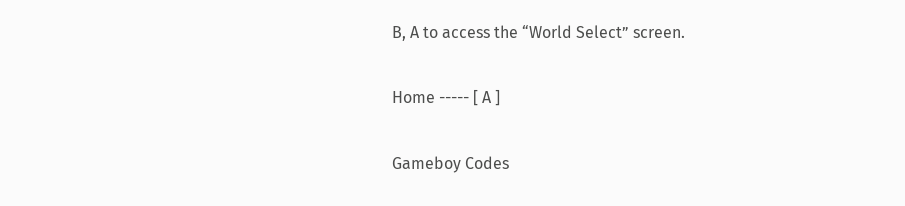B, A to access the “World Select” screen.

Home ----- [ A ]

Gameboy Codes